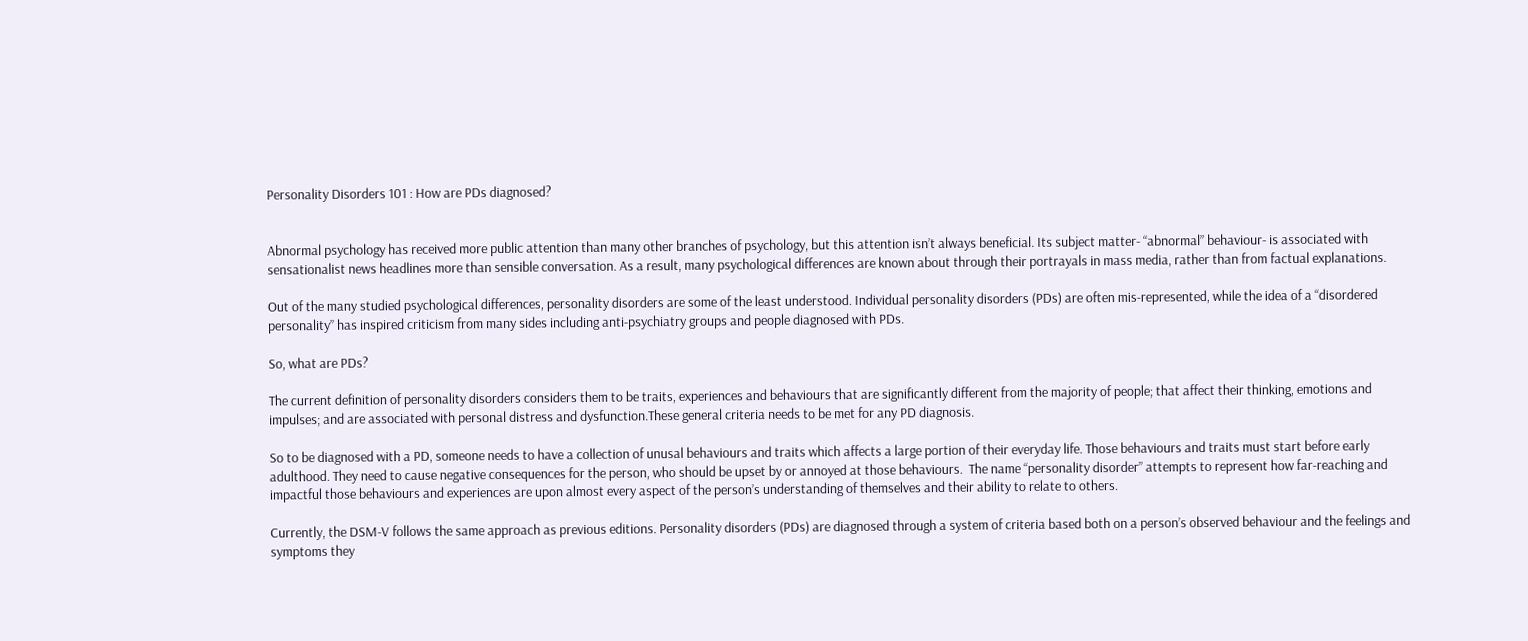Personality Disorders 101 : How are PDs diagnosed?


Abnormal psychology has received more public attention than many other branches of psychology, but this attention isn’t always beneficial. Its subject matter- “abnormal” behaviour- is associated with sensationalist news headlines more than sensible conversation. As a result, many psychological differences are known about through their portrayals in mass media, rather than from factual explanations.

Out of the many studied psychological differences, personality disorders are some of the least understood. Individual personality disorders (PDs) are often mis-represented, while the idea of a “disordered personality” has inspired criticism from many sides including anti-psychiatry groups and people diagnosed with PDs.

So, what are PDs?

The current definition of personality disorders considers them to be traits, experiences and behaviours that are significantly different from the majority of people; that affect their thinking, emotions and impulses; and are associated with personal distress and dysfunction.These general criteria needs to be met for any PD diagnosis.

So to be diagnosed with a PD, someone needs to have a collection of unusal behaviours and traits which affects a large portion of their everyday life. Those behaviours and traits must start before early adulthood. They need to cause negative consequences for the person, who should be upset by or annoyed at those behaviours.  The name “personality disorder” attempts to represent how far-reaching and impactful those behaviours and experiences are upon almost every aspect of the person’s understanding of themselves and their ability to relate to others.

Currently, the DSM-V follows the same approach as previous editions. Personality disorders (PDs) are diagnosed through a system of criteria based both on a person’s observed behaviour and the feelings and symptoms they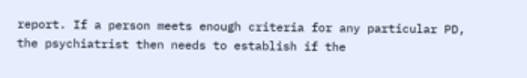report. If a person meets enough criteria for any particular PD, the psychiatrist then needs to establish if the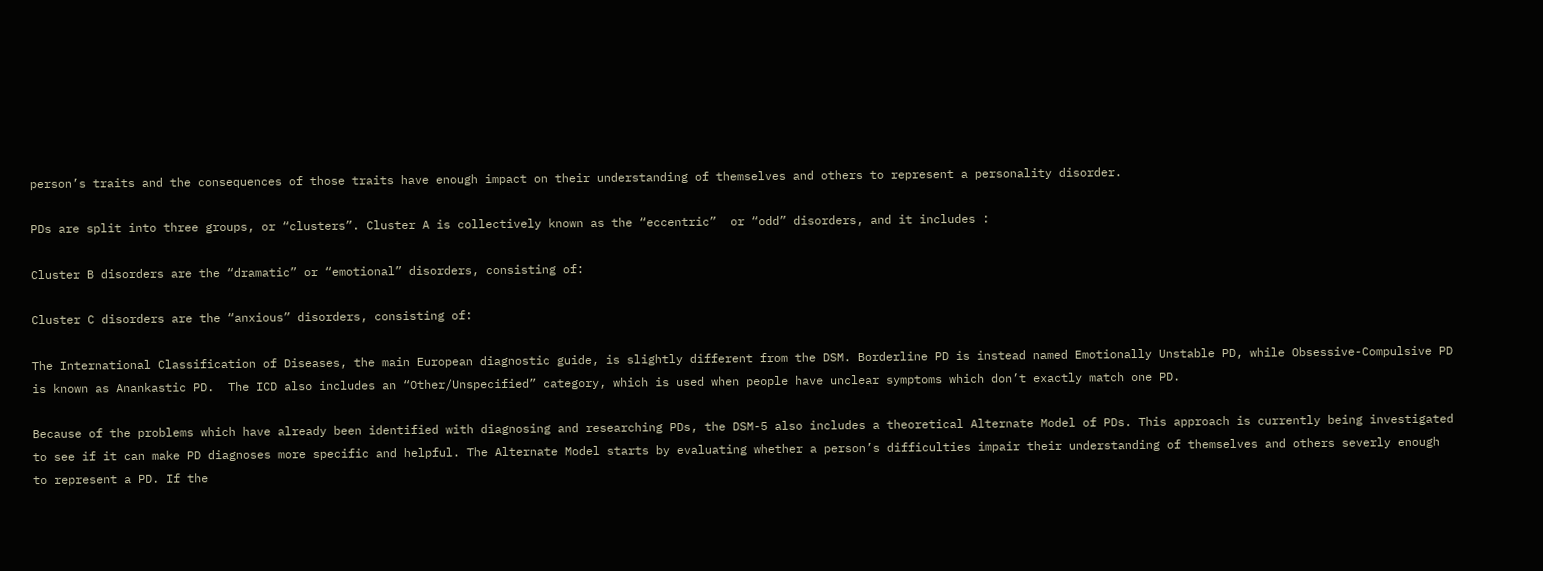person’s traits and the consequences of those traits have enough impact on their understanding of themselves and others to represent a personality disorder.

PDs are split into three groups, or “clusters”. Cluster A is collectively known as the “eccentric”  or “odd” disorders, and it includes :

Cluster B disorders are the “dramatic” or “emotional” disorders, consisting of:

Cluster C disorders are the “anxious” disorders, consisting of:

The International Classification of Diseases, the main European diagnostic guide, is slightly different from the DSM. Borderline PD is instead named Emotionally Unstable PD, while Obsessive-Compulsive PD is known as Anankastic PD.  The ICD also includes an “Other/Unspecified” category, which is used when people have unclear symptoms which don’t exactly match one PD.

Because of the problems which have already been identified with diagnosing and researching PDs, the DSM-5 also includes a theoretical Alternate Model of PDs. This approach is currently being investigated to see if it can make PD diagnoses more specific and helpful. The Alternate Model starts by evaluating whether a person’s difficulties impair their understanding of themselves and others severly enough to represent a PD. If the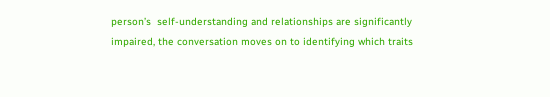person’s  self-understanding and relationships are significantly impaired, the conversation moves on to identifying which traits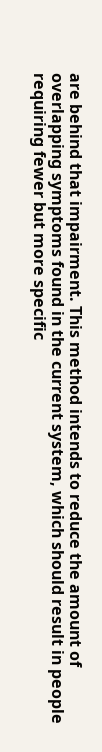are behind that impairment. This method intends to reduce the amount of overlapping symptoms found in the current system, which should result in people requiring fewer but more specific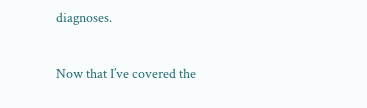diagnoses.

Now that I’ve covered the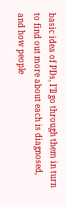basic idea of PDs, I’ll go through them in turn to find out more about each is diagnosed, and how people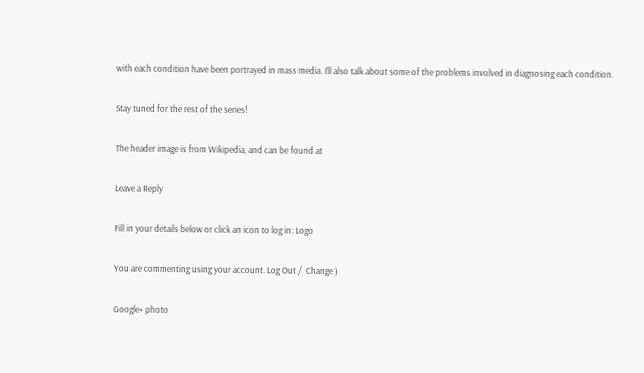with each condition have been portrayed in mass media. I’ll also talk about some of the problems involved in diagnosing each condition.

Stay tuned for the rest of the series!

The header image is from Wikipedia, and can be found at

Leave a Reply

Fill in your details below or click an icon to log in: Logo

You are commenting using your account. Log Out /  Change )

Google+ photo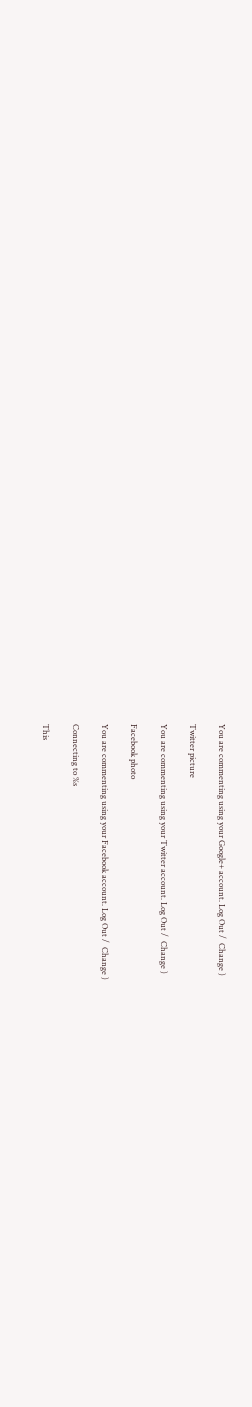You are commenting using your Google+ account. Log Out /  Change )

Twitter picture

You are commenting using your Twitter account. Log Out /  Change )

Facebook photo

You are commenting using your Facebook account. Log Out /  Change )

Connecting to %s

This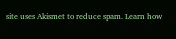site uses Akismet to reduce spam. Learn how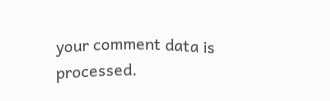your comment data is processed.